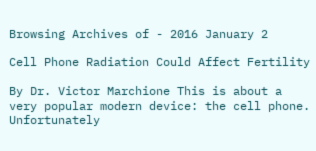Browsing Archives of - 2016 January 2

Cell Phone Radiation Could Affect Fertility

By Dr. Victor Marchione This is about a very popular modern device: the cell phone. Unfortunately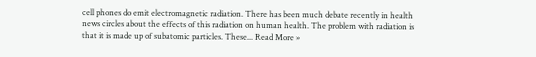cell phones do emit electromagnetic radiation. There has been much debate recently in health news circles about the effects of this radiation on human health. The problem with radiation is that it is made up of subatomic particles. These... Read More »